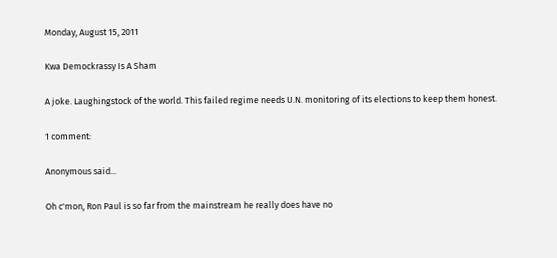Monday, August 15, 2011

Kwa Demockrassy Is A Sham

A joke. Laughingstock of the world. This failed regime needs U.N. monitoring of its elections to keep them honest.

1 comment:

Anonymous said...

Oh c'mon, Ron Paul is so far from the mainstream he really does have no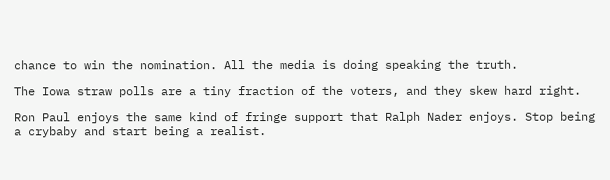chance to win the nomination. All the media is doing speaking the truth.

The Iowa straw polls are a tiny fraction of the voters, and they skew hard right.

Ron Paul enjoys the same kind of fringe support that Ralph Nader enjoys. Stop being a crybaby and start being a realist.